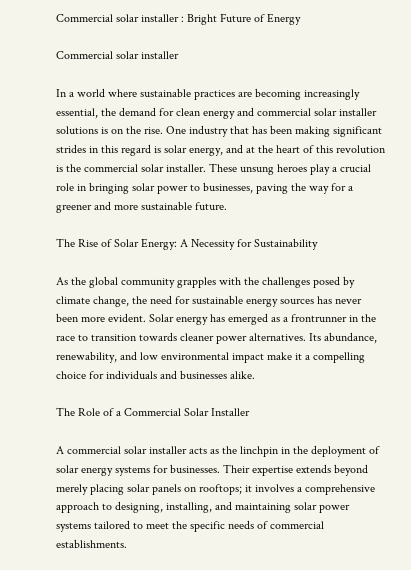Commercial solar installer : Bright Future of Energy

Commercial solar installer

In a world where sustainable practices are becoming increasingly essential, the demand for clean energy and commercial solar installer solutions is on the rise. One industry that has been making significant strides in this regard is solar energy, and at the heart of this revolution is the commercial solar installer. These unsung heroes play a crucial role in bringing solar power to businesses, paving the way for a greener and more sustainable future.

The Rise of Solar Energy: A Necessity for Sustainability

As the global community grapples with the challenges posed by climate change, the need for sustainable energy sources has never been more evident. Solar energy has emerged as a frontrunner in the race to transition towards cleaner power alternatives. Its abundance, renewability, and low environmental impact make it a compelling choice for individuals and businesses alike.

The Role of a Commercial Solar Installer

A commercial solar installer acts as the linchpin in the deployment of solar energy systems for businesses. Their expertise extends beyond merely placing solar panels on rooftops; it involves a comprehensive approach to designing, installing, and maintaining solar power systems tailored to meet the specific needs of commercial establishments.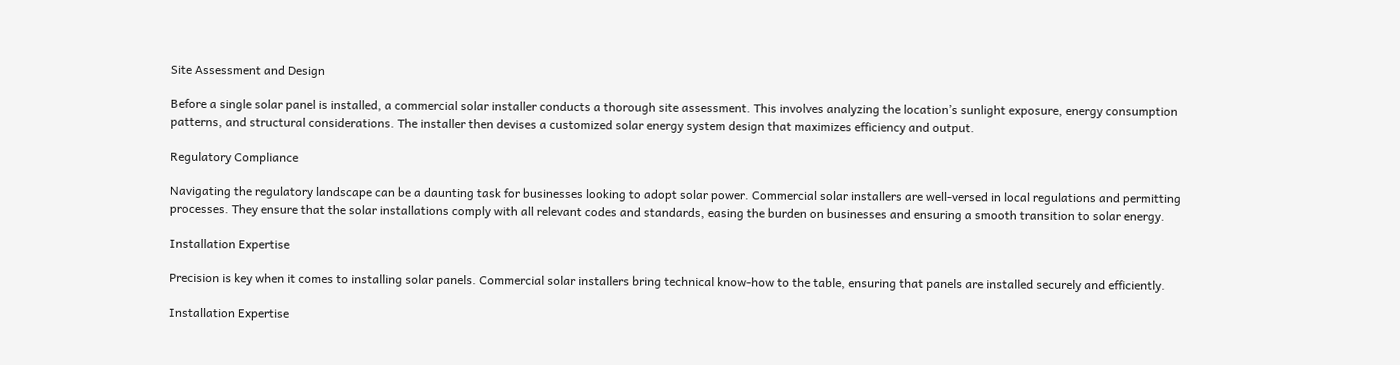Site Assessment and Design

Before a single solar panel is installed, a commercial solar installer conducts a thorough site assessment. This involves analyzing the location’s sunlight exposure, energy consumption patterns, and structural considerations. The installer then devises a customized solar energy system design that maximizes efficiency and output.

Regulatory Compliance

Navigating the regulatory landscape can be a daunting task for businesses looking to adopt solar power. Commercial solar installers are well-versed in local regulations and permitting processes. They ensure that the solar installations comply with all relevant codes and standards, easing the burden on businesses and ensuring a smooth transition to solar energy.

Installation Expertise

Precision is key when it comes to installing solar panels. Commercial solar installers bring technical know-how to the table, ensuring that panels are installed securely and efficiently.

Installation Expertise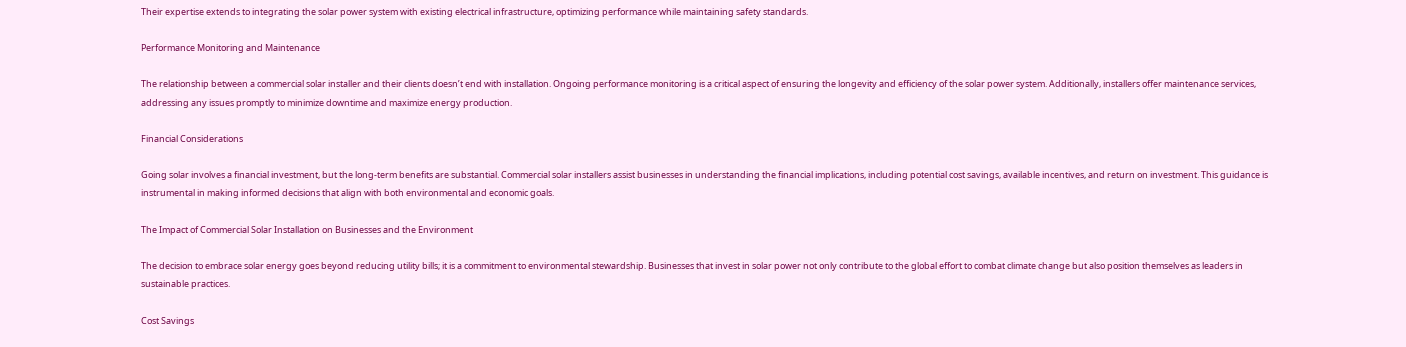Their expertise extends to integrating the solar power system with existing electrical infrastructure, optimizing performance while maintaining safety standards.

Performance Monitoring and Maintenance

The relationship between a commercial solar installer and their clients doesn’t end with installation. Ongoing performance monitoring is a critical aspect of ensuring the longevity and efficiency of the solar power system. Additionally, installers offer maintenance services, addressing any issues promptly to minimize downtime and maximize energy production.

Financial Considerations

Going solar involves a financial investment, but the long-term benefits are substantial. Commercial solar installers assist businesses in understanding the financial implications, including potential cost savings, available incentives, and return on investment. This guidance is instrumental in making informed decisions that align with both environmental and economic goals.

The Impact of Commercial Solar Installation on Businesses and the Environment

The decision to embrace solar energy goes beyond reducing utility bills; it is a commitment to environmental stewardship. Businesses that invest in solar power not only contribute to the global effort to combat climate change but also position themselves as leaders in sustainable practices.

Cost Savings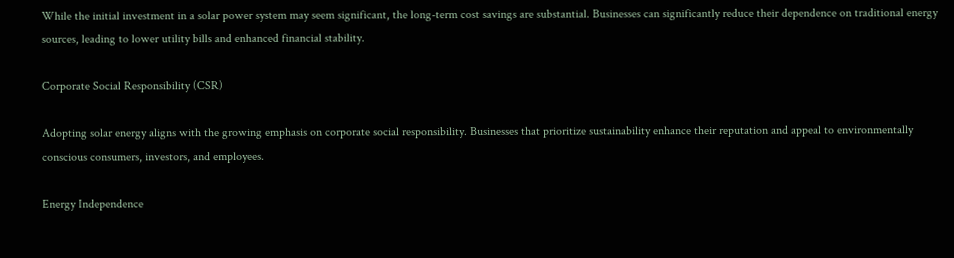While the initial investment in a solar power system may seem significant, the long-term cost savings are substantial. Businesses can significantly reduce their dependence on traditional energy sources, leading to lower utility bills and enhanced financial stability.

Corporate Social Responsibility (CSR)

Adopting solar energy aligns with the growing emphasis on corporate social responsibility. Businesses that prioritize sustainability enhance their reputation and appeal to environmentally conscious consumers, investors, and employees.

Energy Independence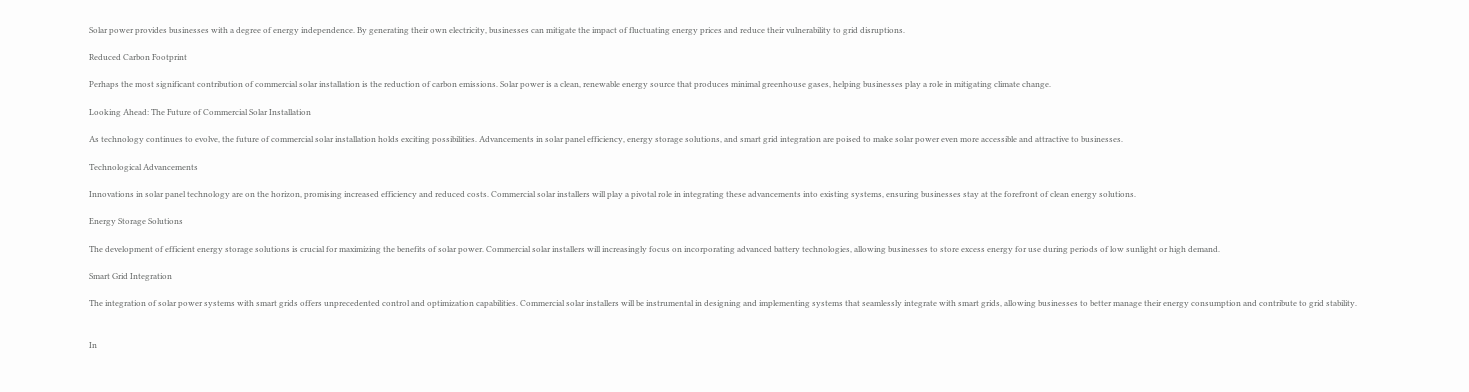Solar power provides businesses with a degree of energy independence. By generating their own electricity, businesses can mitigate the impact of fluctuating energy prices and reduce their vulnerability to grid disruptions.

Reduced Carbon Footprint

Perhaps the most significant contribution of commercial solar installation is the reduction of carbon emissions. Solar power is a clean, renewable energy source that produces minimal greenhouse gases, helping businesses play a role in mitigating climate change.

Looking Ahead: The Future of Commercial Solar Installation

As technology continues to evolve, the future of commercial solar installation holds exciting possibilities. Advancements in solar panel efficiency, energy storage solutions, and smart grid integration are poised to make solar power even more accessible and attractive to businesses.

Technological Advancements

Innovations in solar panel technology are on the horizon, promising increased efficiency and reduced costs. Commercial solar installers will play a pivotal role in integrating these advancements into existing systems, ensuring businesses stay at the forefront of clean energy solutions.

Energy Storage Solutions

The development of efficient energy storage solutions is crucial for maximizing the benefits of solar power. Commercial solar installers will increasingly focus on incorporating advanced battery technologies, allowing businesses to store excess energy for use during periods of low sunlight or high demand.

Smart Grid Integration

The integration of solar power systems with smart grids offers unprecedented control and optimization capabilities. Commercial solar installers will be instrumental in designing and implementing systems that seamlessly integrate with smart grids, allowing businesses to better manage their energy consumption and contribute to grid stability.


In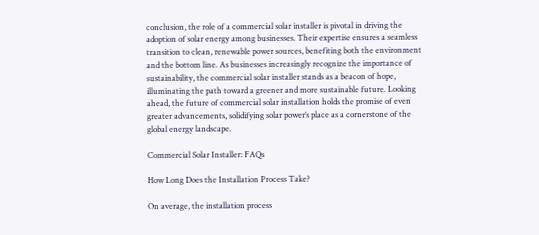conclusion, the role of a commercial solar installer is pivotal in driving the adoption of solar energy among businesses. Their expertise ensures a seamless transition to clean, renewable power sources, benefiting both the environment and the bottom line. As businesses increasingly recognize the importance of sustainability, the commercial solar installer stands as a beacon of hope, illuminating the path toward a greener and more sustainable future. Looking ahead, the future of commercial solar installation holds the promise of even greater advancements, solidifying solar power’s place as a cornerstone of the global energy landscape.

Commercial Solar Installer: FAQs

How Long Does the Installation Process Take?

On average, the installation process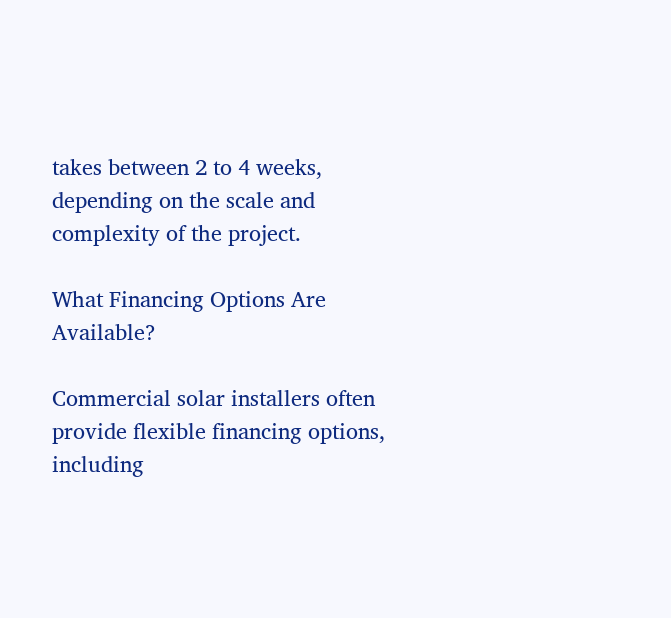takes between 2 to 4 weeks, depending on the scale and complexity of the project.

What Financing Options Are Available?

Commercial solar installers often provide flexible financing options, including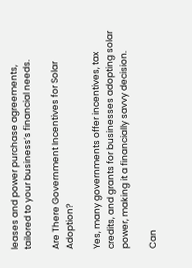leases and power purchase agreements, tailored to your business’s financial needs.

Are There Government Incentives for Solar Adoption?

Yes, many governments offer incentives, tax credits, and grants for businesses adopting solar power, making it a financially savvy decision.

Can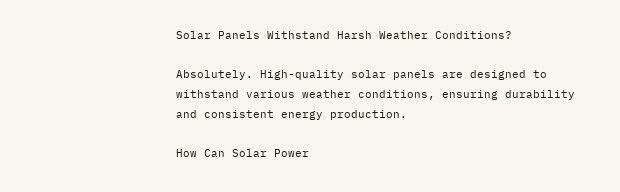Solar Panels Withstand Harsh Weather Conditions?

Absolutely. High-quality solar panels are designed to withstand various weather conditions, ensuring durability and consistent energy production.

How Can Solar Power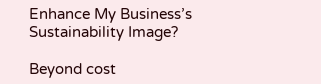Enhance My Business’s Sustainability Image?

Beyond cost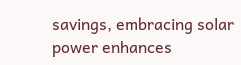savings, embracing solar power enhances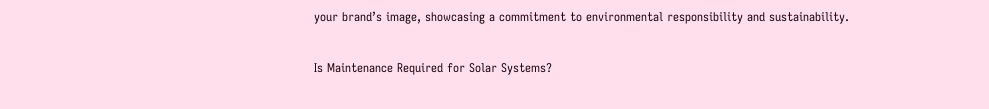your brand’s image, showcasing a commitment to environmental responsibility and sustainability.

Is Maintenance Required for Solar Systems?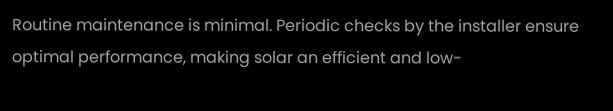Routine maintenance is minimal. Periodic checks by the installer ensure optimal performance, making solar an efficient and low-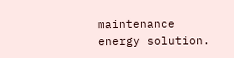maintenance energy solution.